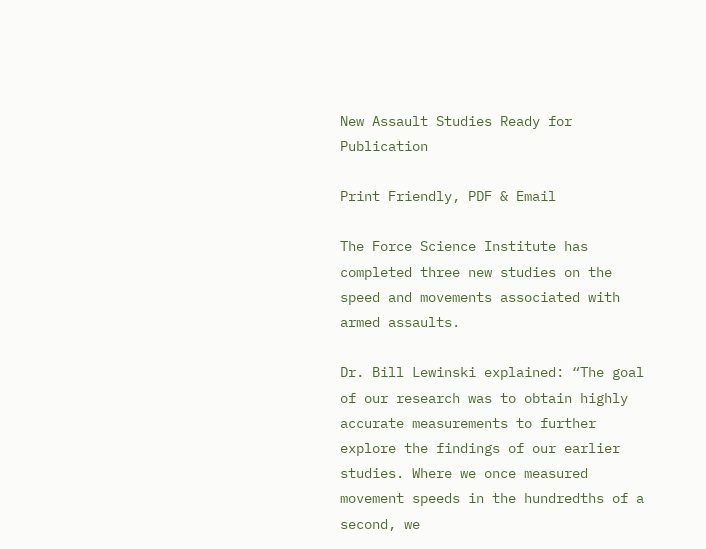New Assault Studies Ready for Publication

Print Friendly, PDF & Email

The Force Science Institute has completed three new studies on the speed and movements associated with armed assaults.

Dr. Bill Lewinski explained: “The goal of our research was to obtain highly accurate measurements to further explore the findings of our earlier studies. Where we once measured movement speeds in the hundredths of a second, we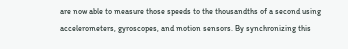are now able to measure those speeds to the thousandths of a second using accelerometers, gyroscopes, and motion sensors. By synchronizing this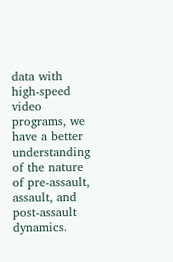data with high-speed video programs, we have a better understanding of the nature of pre-assault, assault, and post-assault dynamics.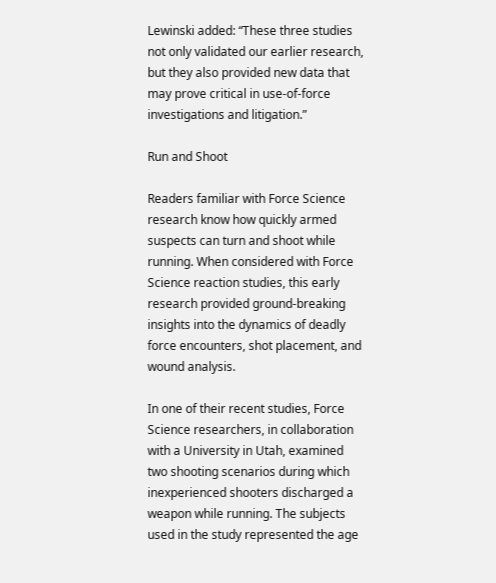Lewinski added: “These three studies not only validated our earlier research, but they also provided new data that may prove critical in use-of-force investigations and litigation.”

Run and Shoot

Readers familiar with Force Science research know how quickly armed suspects can turn and shoot while running. When considered with Force Science reaction studies, this early research provided ground-breaking insights into the dynamics of deadly force encounters, shot placement, and wound analysis.

In one of their recent studies, Force Science researchers, in collaboration with a University in Utah, examined two shooting scenarios during which inexperienced shooters discharged a weapon while running. The subjects used in the study represented the age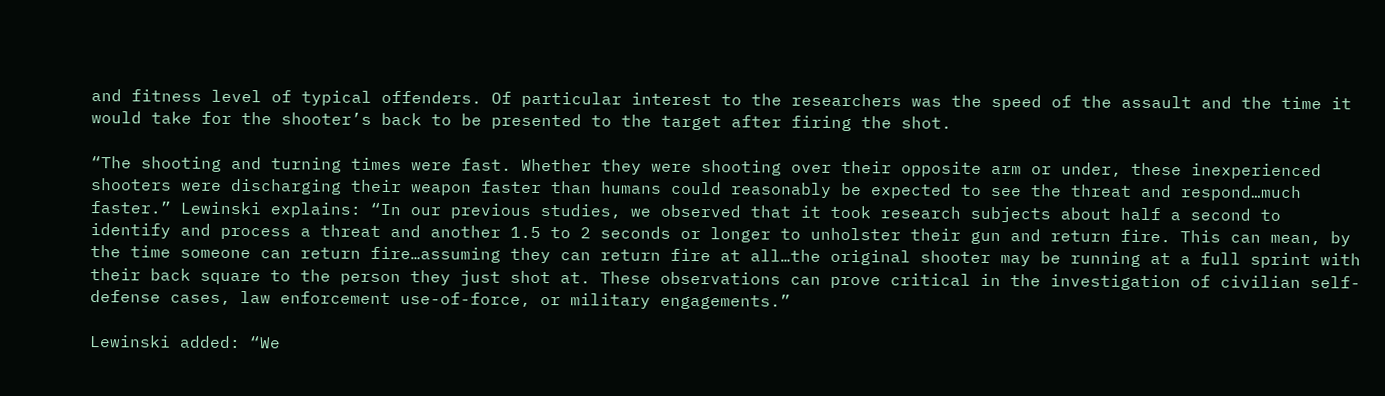and fitness level of typical offenders. Of particular interest to the researchers was the speed of the assault and the time it would take for the shooter’s back to be presented to the target after firing the shot.

“The shooting and turning times were fast. Whether they were shooting over their opposite arm or under, these inexperienced shooters were discharging their weapon faster than humans could reasonably be expected to see the threat and respond…much faster.” Lewinski explains: “In our previous studies, we observed that it took research subjects about half a second to identify and process a threat and another 1.5 to 2 seconds or longer to unholster their gun and return fire. This can mean, by the time someone can return fire…assuming they can return fire at all…the original shooter may be running at a full sprint with their back square to the person they just shot at. These observations can prove critical in the investigation of civilian self-defense cases, law enforcement use-of-force, or military engagements.”

Lewinski added: “We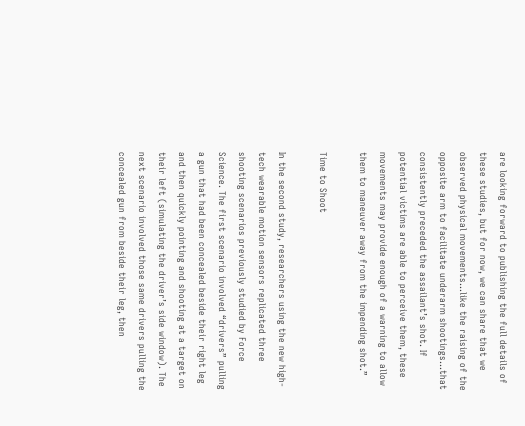are looking forward to publishing the full details of these studies, but for now, we can share that we observed physical movements…like the raising of the opposite arm to facilitate underarm shootings…that consistently preceded the assailant’s shot. If potential victims are able to perceive them, these movements may provide enough of a warning to allow them to maneuver away from the impending shot.”

Time to Shoot

In the second study, researchers using the new high-tech wearable motion sensors replicated three shooting scenarios previously studied by Force Science. The first scenario involved “drivers” pulling a gun that had been concealed beside their right leg and then quickly pointing and shooting at a target on their left (simulating the driver’s side window). The next scenario involved those same drivers pulling the concealed gun from beside their leg, then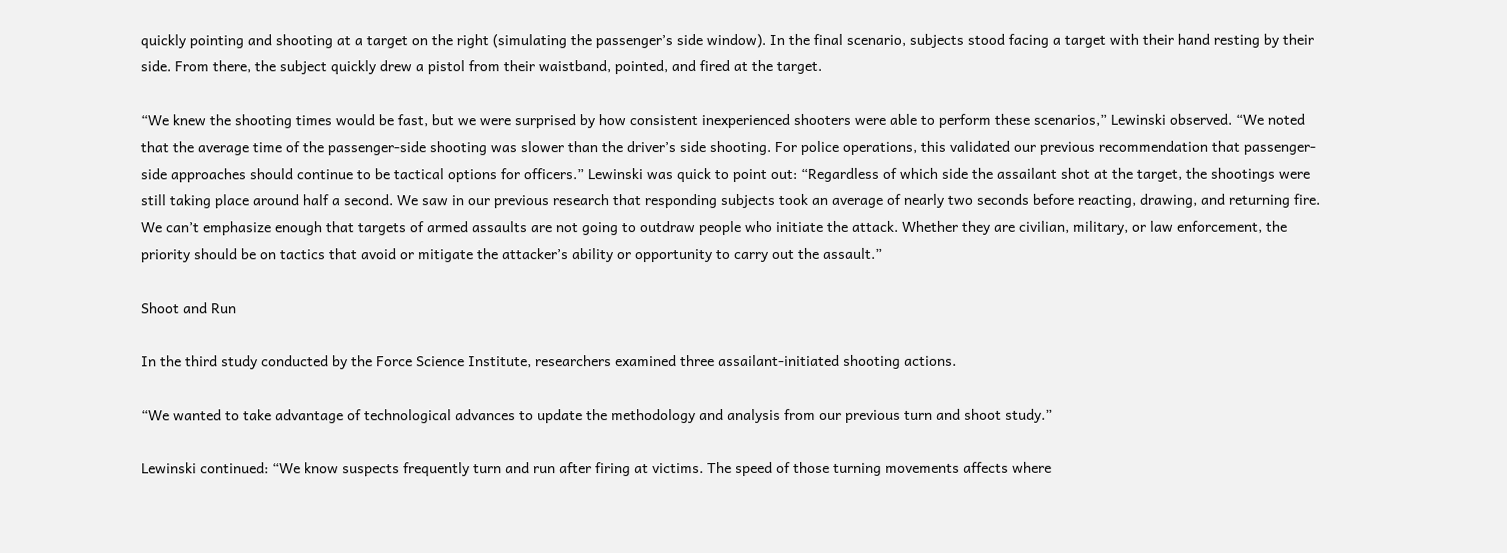quickly pointing and shooting at a target on the right (simulating the passenger’s side window). In the final scenario, subjects stood facing a target with their hand resting by their side. From there, the subject quickly drew a pistol from their waistband, pointed, and fired at the target.

“We knew the shooting times would be fast, but we were surprised by how consistent inexperienced shooters were able to perform these scenarios,” Lewinski observed. “We noted that the average time of the passenger-side shooting was slower than the driver’s side shooting. For police operations, this validated our previous recommendation that passenger-side approaches should continue to be tactical options for officers.” Lewinski was quick to point out: “Regardless of which side the assailant shot at the target, the shootings were still taking place around half a second. We saw in our previous research that responding subjects took an average of nearly two seconds before reacting, drawing, and returning fire. We can’t emphasize enough that targets of armed assaults are not going to outdraw people who initiate the attack. Whether they are civilian, military, or law enforcement, the priority should be on tactics that avoid or mitigate the attacker’s ability or opportunity to carry out the assault.”

Shoot and Run

In the third study conducted by the Force Science Institute, researchers examined three assailant-initiated shooting actions.

“We wanted to take advantage of technological advances to update the methodology and analysis from our previous turn and shoot study.”

Lewinski continued: “We know suspects frequently turn and run after firing at victims. The speed of those turning movements affects where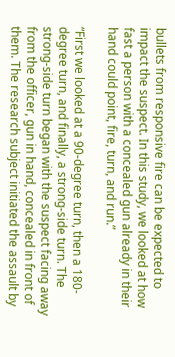bullets from responsive fire can be expected to impact the suspect. In this study, we looked at how fast a person with a concealed gun already in their hand could point, fire, turn, and run.”

“First we looked at a 90-degree turn, then a 180-degree turn, and finally, a strong-side turn. The strong-side turn began with the suspect facing away from the officer, gun in hand, concealed in front of them. The research subject initiated the assault by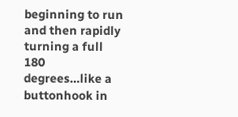beginning to run and then rapidly turning a full 180 degrees…like a buttonhook in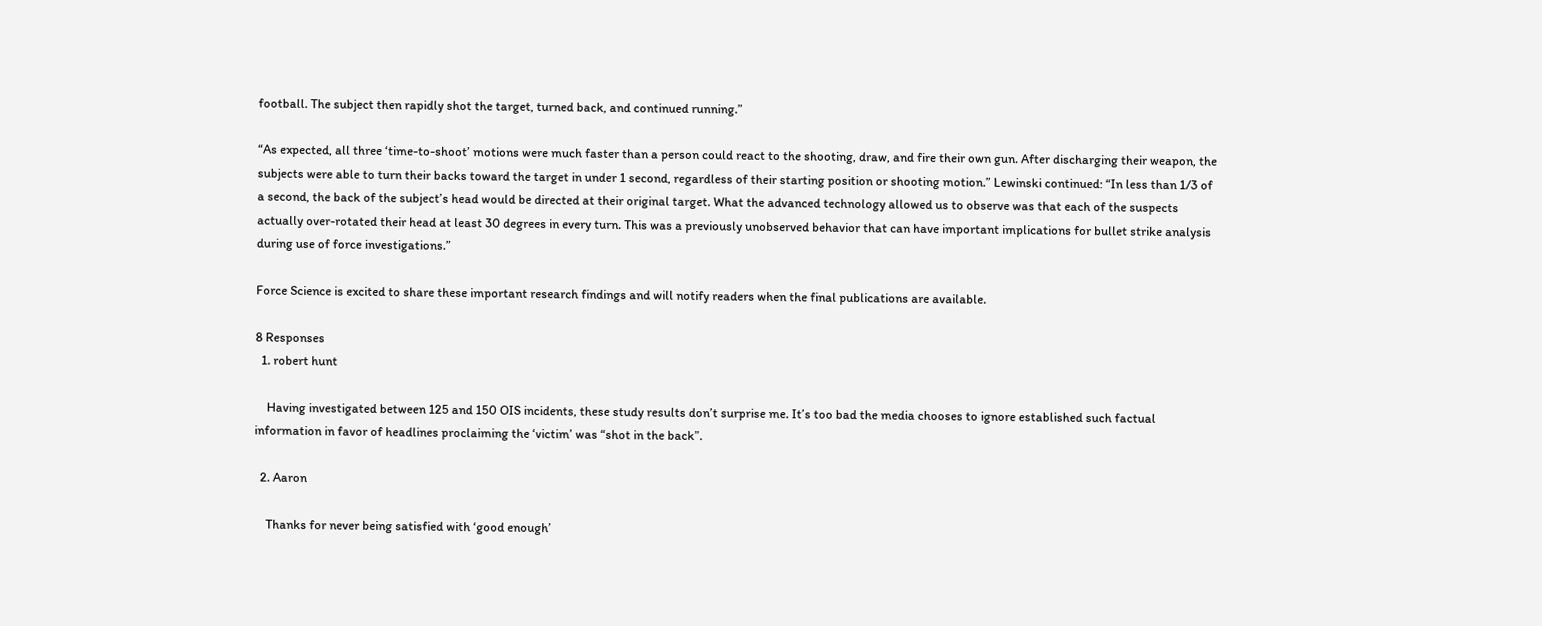football. The subject then rapidly shot the target, turned back, and continued running.”

“As expected, all three ‘time-to-shoot’ motions were much faster than a person could react to the shooting, draw, and fire their own gun. After discharging their weapon, the subjects were able to turn their backs toward the target in under 1 second, regardless of their starting position or shooting motion.” Lewinski continued: “In less than 1/3 of a second, the back of the subject’s head would be directed at their original target. What the advanced technology allowed us to observe was that each of the suspects actually over-rotated their head at least 30 degrees in every turn. This was a previously unobserved behavior that can have important implications for bullet strike analysis during use of force investigations.”

Force Science is excited to share these important research findings and will notify readers when the final publications are available.

8 Responses
  1. robert hunt

    Having investigated between 125 and 150 OIS incidents, these study results don’t surprise me. It’s too bad the media chooses to ignore established such factual information in favor of headlines proclaiming the ‘victim’ was “shot in the back”.

  2. Aaron

    Thanks for never being satisfied with ‘good enough’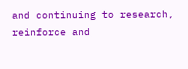and continuing to research, reinforce and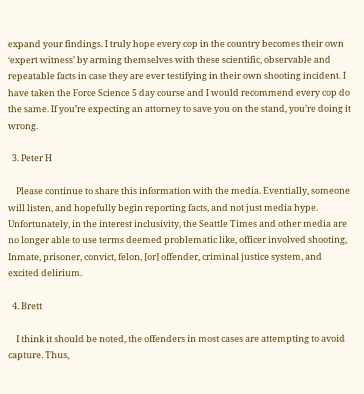expand your findings. I truly hope every cop in the country becomes their own ‘expert witness’ by arming themselves with these scientific, observable and repeatable facts in case they are ever testifying in their own shooting incident. I have taken the Force Science 5 day course and I would recommend every cop do the same. If you’re expecting an attorney to save you on the stand, you’re doing it wrong.

  3. Peter H

    Please continue to share this information with the media. Eventially, someone will listen, and hopefully begin reporting facts, and not just media hype. Unfortunately, in the interest inclusivity, the Seattle Times and other media are no longer able to use terms deemed problematic like, officer involved shooting, Inmate, prisoner, convict, felon, [or] offender, criminal justice system, and excited delirium.

  4. Brett

    I think it should be noted, the offenders in most cases are attempting to avoid capture. Thus,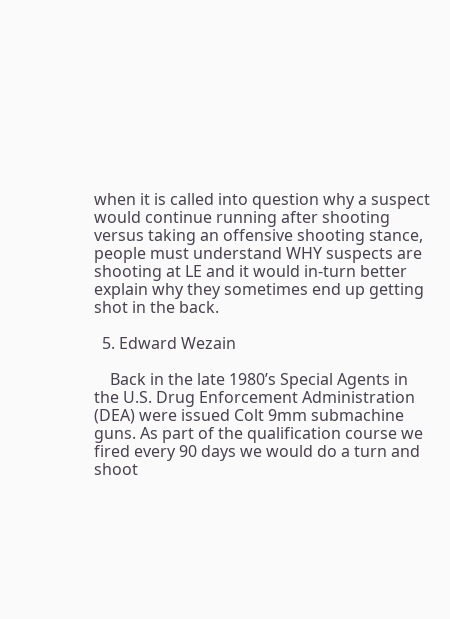when it is called into question why a suspect would continue running after shooting versus taking an offensive shooting stance, people must understand WHY suspects are shooting at LE and it would in-turn better explain why they sometimes end up getting shot in the back.

  5. Edward Wezain

    Back in the late 1980’s Special Agents in the U.S. Drug Enforcement Administration (DEA) were issued Colt 9mm submachine guns. As part of the qualification course we fired every 90 days we would do a turn and shoot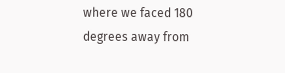where we faced 180 degrees away from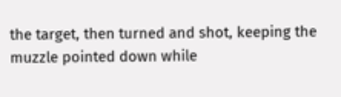the target, then turned and shot, keeping the muzzle pointed down while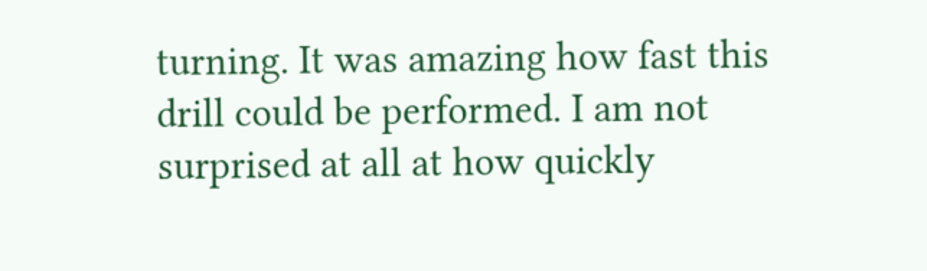turning. It was amazing how fast this drill could be performed. I am not surprised at all at how quickly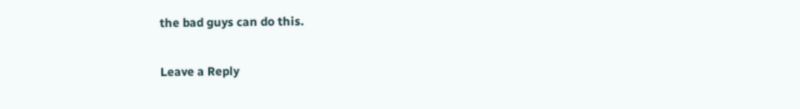the bad guys can do this.

Leave a Reply